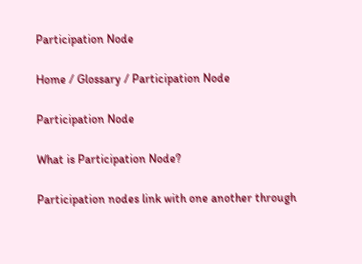Participation Node

Home / Glossary / Participation Node

Participation Node

What is Participation Node?

Participation nodes link with one another through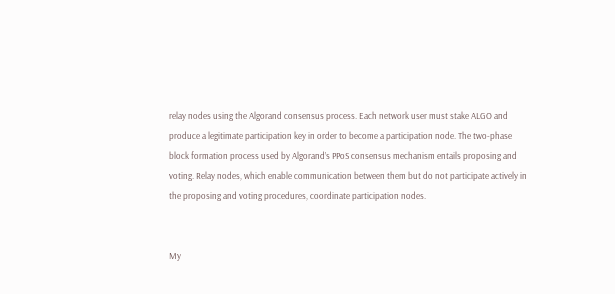relay nodes using the Algorand consensus process. Each network user must stake ALGO and produce a legitimate participation key in order to become a participation node. The two-phase block formation process used by Algorand’s PPoS consensus mechanism entails proposing and voting. Relay nodes, which enable communication between them but do not participate actively in the proposing and voting procedures, coordinate participation nodes.


My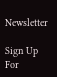Newsletter

Sign Up For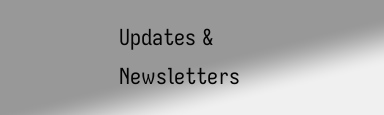Updates & Newsletters